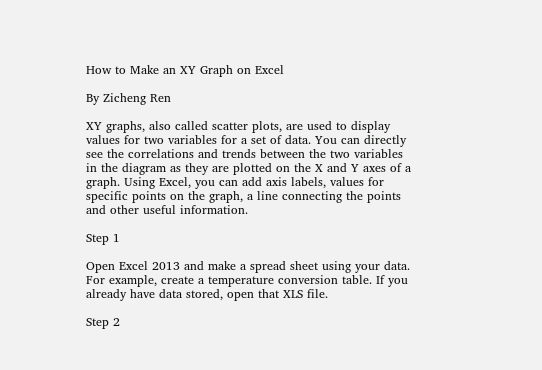How to Make an XY Graph on Excel

By Zicheng Ren

XY graphs, also called scatter plots, are used to display values for two variables for a set of data. You can directly see the correlations and trends between the two variables in the diagram as they are plotted on the X and Y axes of a graph. Using Excel, you can add axis labels, values for specific points on the graph, a line connecting the points and other useful information.

Step 1

Open Excel 2013 and make a spread sheet using your data. For example, create a temperature conversion table. If you already have data stored, open that XLS file.

Step 2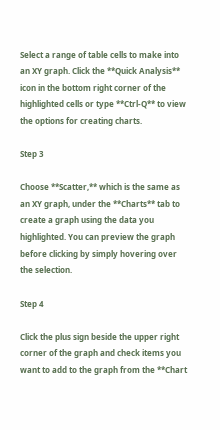Select a range of table cells to make into an XY graph. Click the **Quick Analysis** icon in the bottom right corner of the highlighted cells or type **Ctrl-Q** to view the options for creating charts.

Step 3

Choose **Scatter,** which is the same as an XY graph, under the **Charts** tab to create a graph using the data you highlighted. You can preview the graph before clicking by simply hovering over the selection.

Step 4

Click the plus sign beside the upper right corner of the graph and check items you want to add to the graph from the **Chart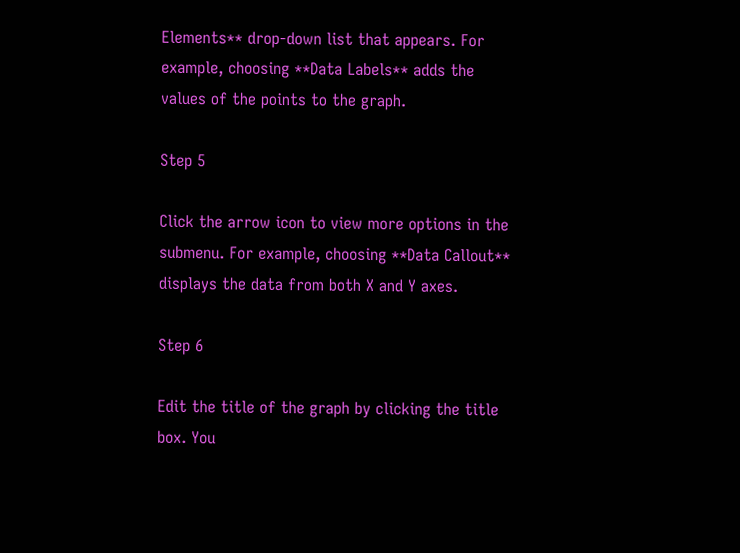Elements** drop-down list that appears. For example, choosing **Data Labels** adds the values of the points to the graph.

Step 5

Click the arrow icon to view more options in the submenu. For example, choosing **Data Callout** displays the data from both X and Y axes.

Step 6

Edit the title of the graph by clicking the title box. You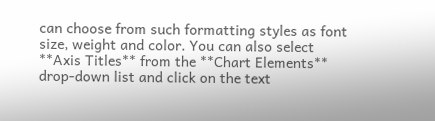can choose from such formatting styles as font size, weight and color. You can also select **Axis Titles** from the **Chart Elements** drop-down list and click on the text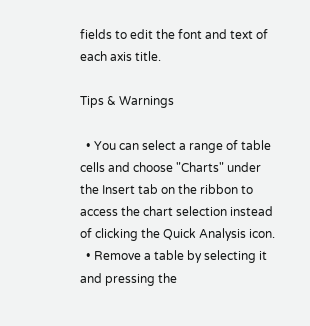fields to edit the font and text of each axis title.

Tips & Warnings

  • You can select a range of table cells and choose "Charts" under the Insert tab on the ribbon to access the chart selection instead of clicking the Quick Analysis icon.
  • Remove a table by selecting it and pressing the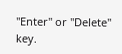"Enter" or "Delete" key.